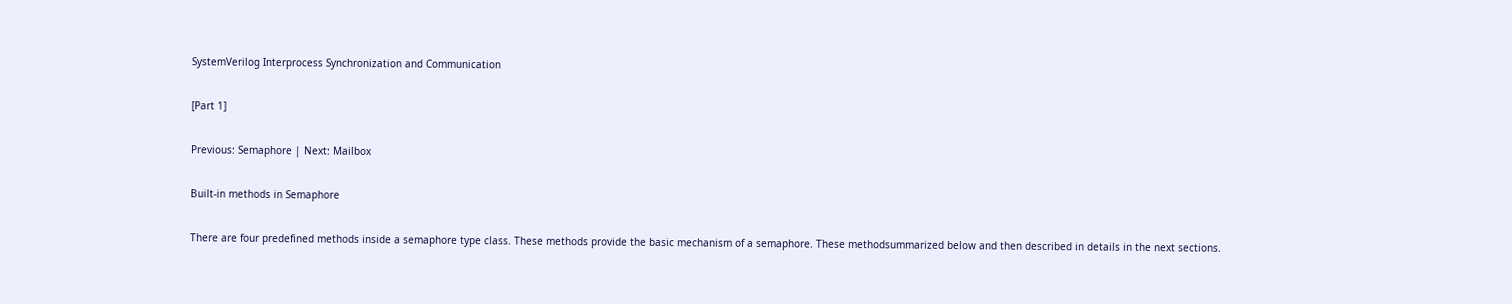SystemVerilog Interprocess Synchronization and Communication

[Part 1]

Previous: Semaphore | Next: Mailbox

Built-in methods in Semaphore

There are four predefined methods inside a semaphore type class. These methods provide the basic mechanism of a semaphore. These methodsummarized below and then described in details in the next sections.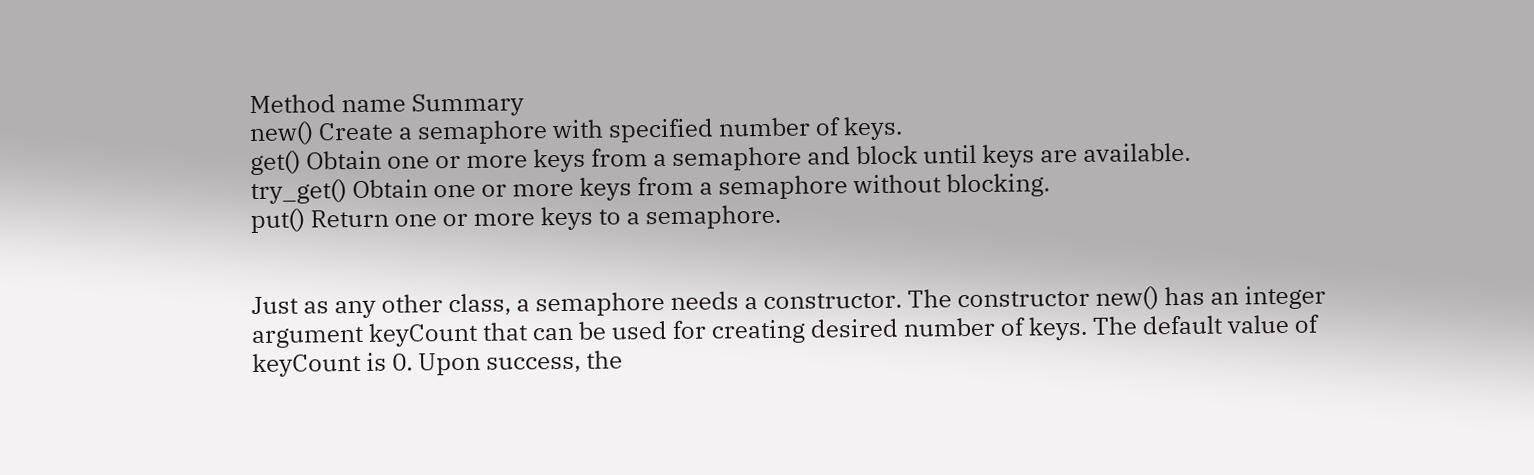Method name Summary
new() Create a semaphore with specified number of keys.
get() Obtain one or more keys from a semaphore and block until keys are available.
try_get() Obtain one or more keys from a semaphore without blocking.
put() Return one or more keys to a semaphore.


Just as any other class, a semaphore needs a constructor. The constructor new() has an integer argument keyCount that can be used for creating desired number of keys. The default value of keyCount is 0. Upon success, the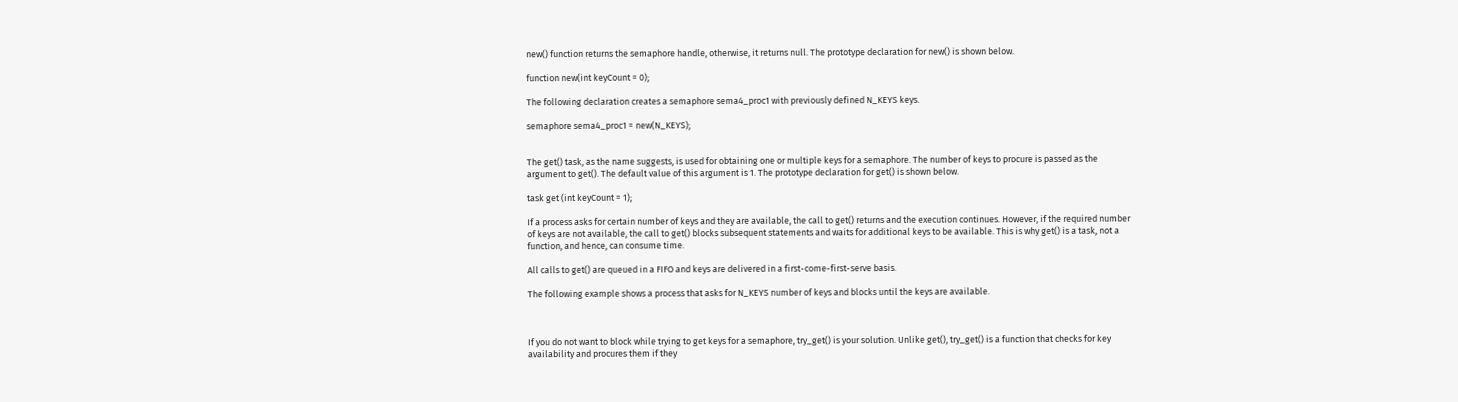new() function returns the semaphore handle, otherwise, it returns null. The prototype declaration for new() is shown below.

function new(int keyCount = 0);

The following declaration creates a semaphore sema4_proc1 with previously defined N_KEYS keys.

semaphore sema4_proc1 = new(N_KEYS);


The get() task, as the name suggests, is used for obtaining one or multiple keys for a semaphore. The number of keys to procure is passed as the argument to get(). The default value of this argument is 1. The prototype declaration for get() is shown below.

task get (int keyCount = 1);

If a process asks for certain number of keys and they are available, the call to get() returns and the execution continues. However, if the required number of keys are not available, the call to get() blocks subsequent statements and waits for additional keys to be available. This is why get() is a task, not a function, and hence, can consume time.

All calls to get() are queued in a FIFO and keys are delivered in a first-come-first-serve basis.

The following example shows a process that asks for N_KEYS number of keys and blocks until the keys are available.



If you do not want to block while trying to get keys for a semaphore, try_get() is your solution. Unlike get(), try_get() is a function that checks for key availability and procures them if they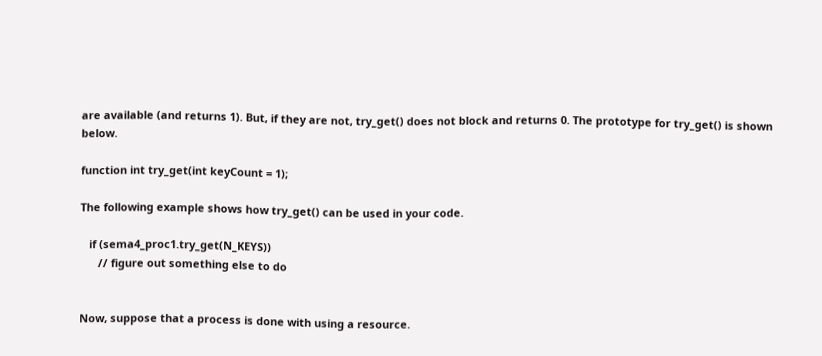are available (and returns 1). But, if they are not, try_get() does not block and returns 0. The prototype for try_get() is shown below.

function int try_get(int keyCount = 1);

The following example shows how try_get() can be used in your code.

   if (sema4_proc1.try_get(N_KEYS))
      // figure out something else to do


Now, suppose that a process is done with using a resource.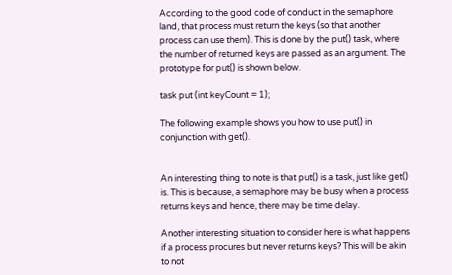According to the good code of conduct in the semaphore land, that process must return the keys (so that another process can use them). This is done by the put() task, where the number of returned keys are passed as an argument. The prototype for put() is shown below.

task put (int keyCount = 1);

The following example shows you how to use put() in conjunction with get().


An interesting thing to note is that put() is a task, just like get() is. This is because, a semaphore may be busy when a process returns keys and hence, there may be time delay.

Another interesting situation to consider here is what happens if a process procures but never returns keys? This will be akin to not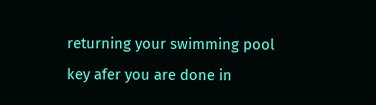returning your swimming pool key afer you are done in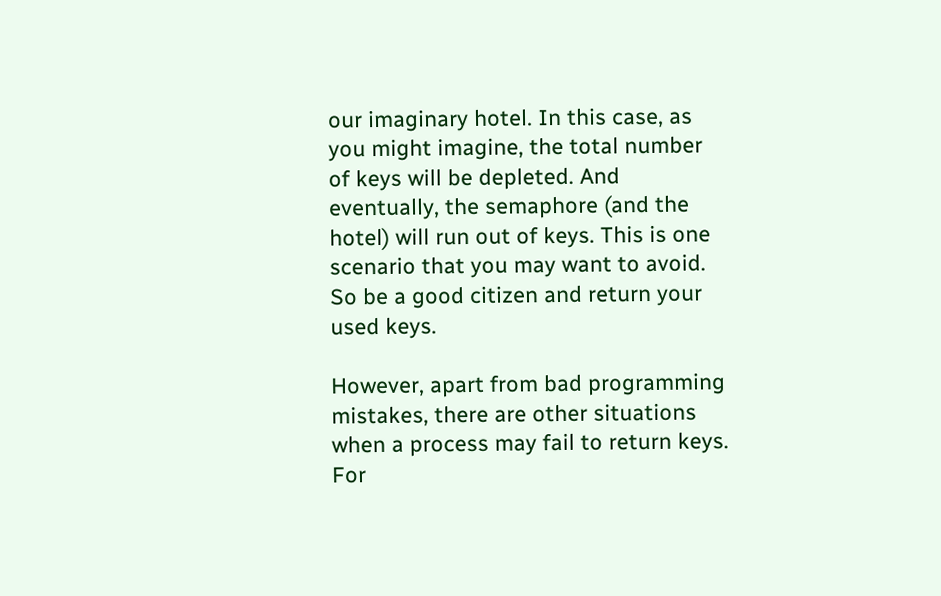our imaginary hotel. In this case, as you might imagine, the total number of keys will be depleted. And eventually, the semaphore (and the hotel) will run out of keys. This is one scenario that you may want to avoid. So be a good citizen and return your used keys.

However, apart from bad programming mistakes, there are other situations when a process may fail to return keys. For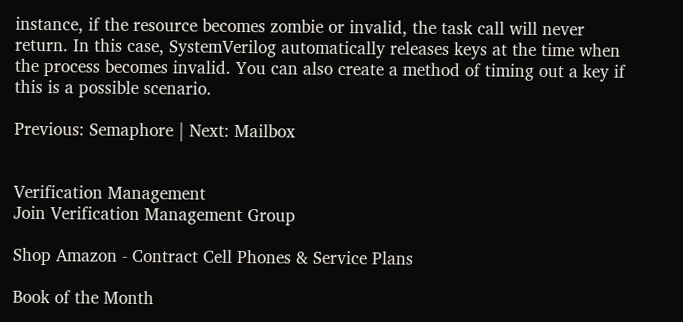instance, if the resource becomes zombie or invalid, the task call will never return. In this case, SystemVerilog automatically releases keys at the time when the process becomes invalid. You can also create a method of timing out a key if this is a possible scenario.

Previous: Semaphore | Next: Mailbox


Verification Management
Join Verification Management Group

Shop Amazon - Contract Cell Phones & Service Plans

Book of the Month